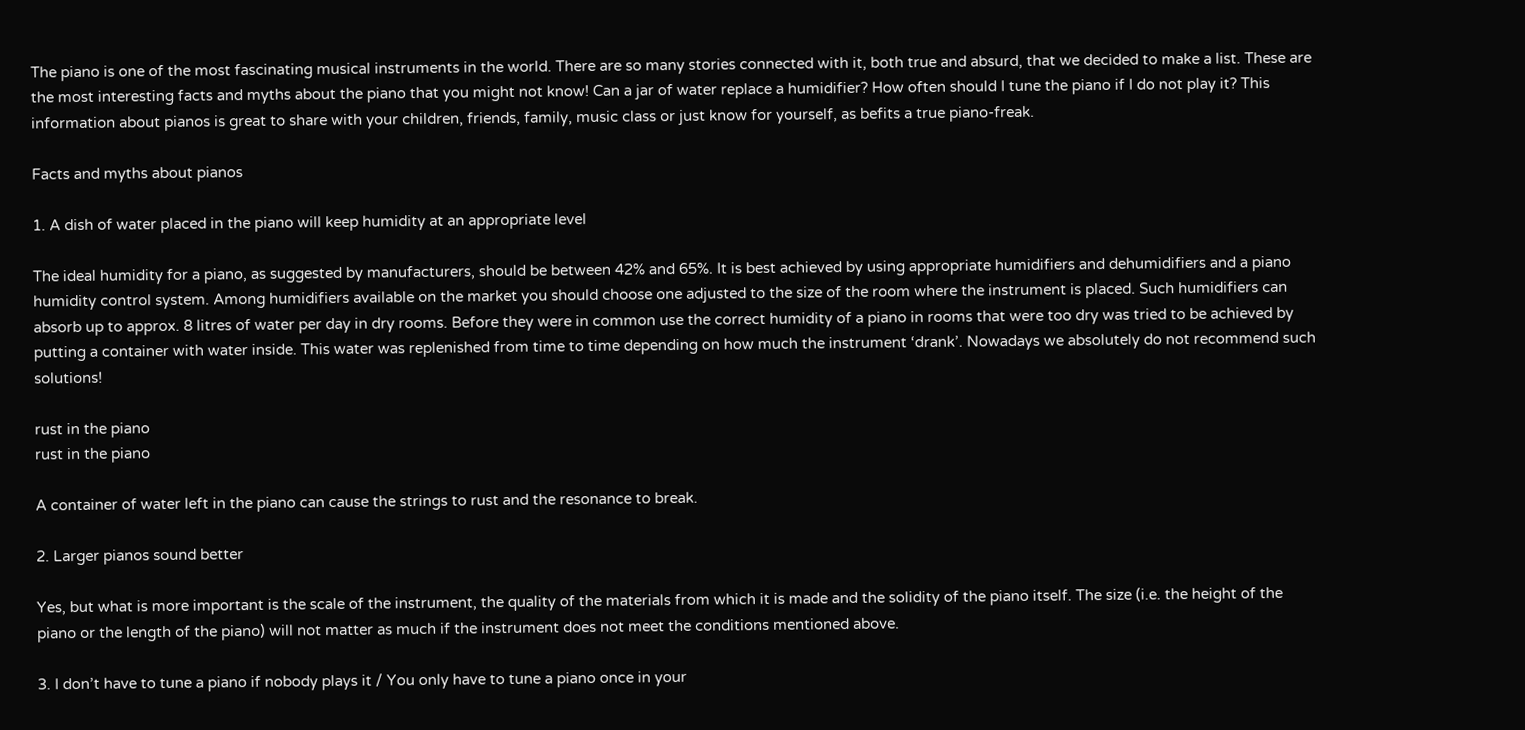The piano is one of the most fascinating musical instruments in the world. There are so many stories connected with it, both true and absurd, that we decided to make a list. These are the most interesting facts and myths about the piano that you might not know! Can a jar of water replace a humidifier? How often should I tune the piano if I do not play it? This information about pianos is great to share with your children, friends, family, music class or just know for yourself, as befits a true piano-freak.

Facts and myths about pianos

1. A dish of water placed in the piano will keep humidity at an appropriate level

The ideal humidity for a piano, as suggested by manufacturers, should be between 42% and 65%. It is best achieved by using appropriate humidifiers and dehumidifiers and a piano humidity control system. Among humidifiers available on the market you should choose one adjusted to the size of the room where the instrument is placed. Such humidifiers can absorb up to approx. 8 litres of water per day in dry rooms. Before they were in common use the correct humidity of a piano in rooms that were too dry was tried to be achieved by putting a container with water inside. This water was replenished from time to time depending on how much the instrument ‘drank’. Nowadays we absolutely do not recommend such solutions!

rust in the piano
rust in the piano

A container of water left in the piano can cause the strings to rust and the resonance to break.

2. Larger pianos sound better

Yes, but what is more important is the scale of the instrument, the quality of the materials from which it is made and the solidity of the piano itself. The size (i.e. the height of the piano or the length of the piano) will not matter as much if the instrument does not meet the conditions mentioned above.

3. I don’t have to tune a piano if nobody plays it / You only have to tune a piano once in your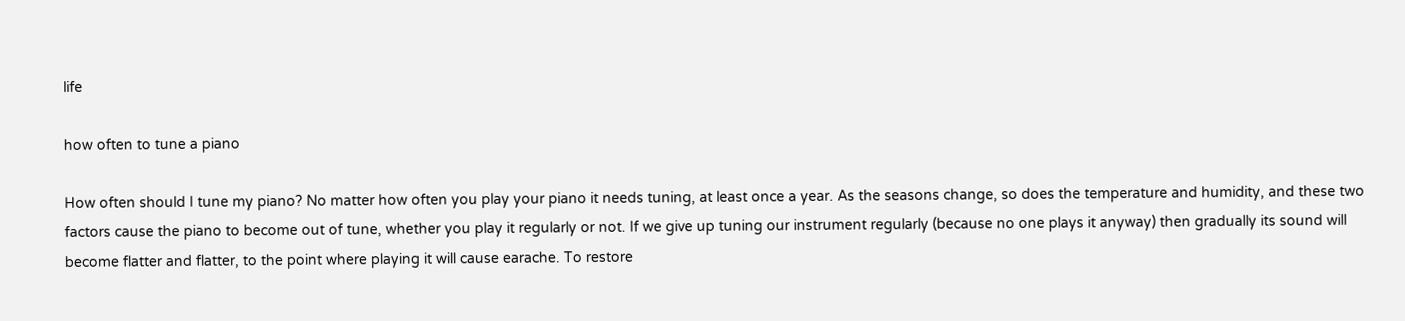life

how often to tune a piano

How often should I tune my piano? No matter how often you play your piano it needs tuning, at least once a year. As the seasons change, so does the temperature and humidity, and these two factors cause the piano to become out of tune, whether you play it regularly or not. If we give up tuning our instrument regularly (because no one plays it anyway) then gradually its sound will become flatter and flatter, to the point where playing it will cause earache. To restore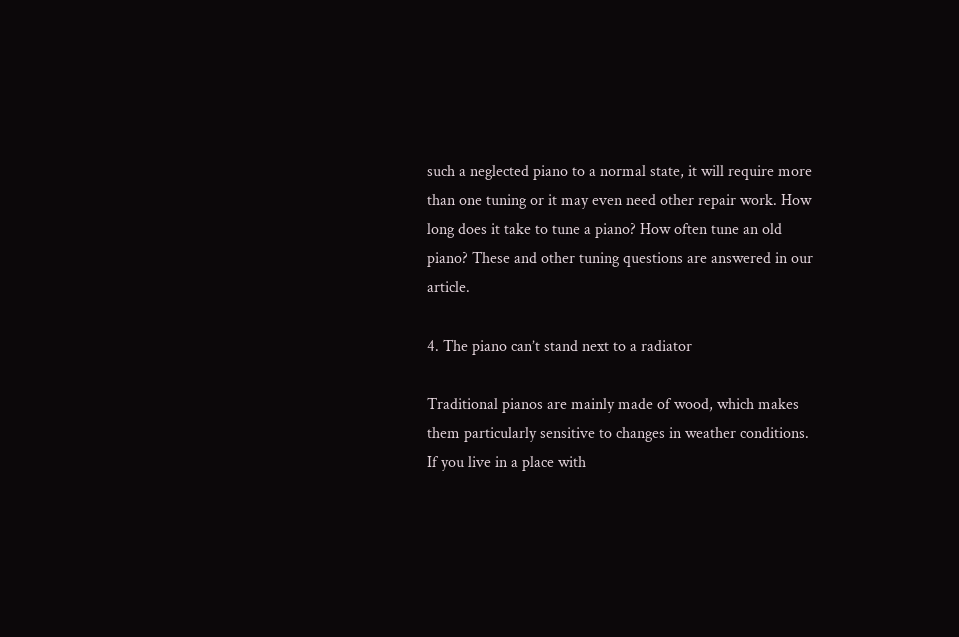such a neglected piano to a normal state, it will require more than one tuning or it may even need other repair work. How long does it take to tune a piano? How often tune an old piano? These and other tuning questions are answered in our article.

4. The piano can’t stand next to a radiator

Traditional pianos are mainly made of wood, which makes them particularly sensitive to changes in weather conditions. If you live in a place with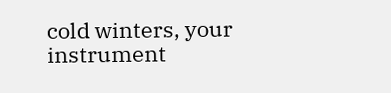cold winters, your instrument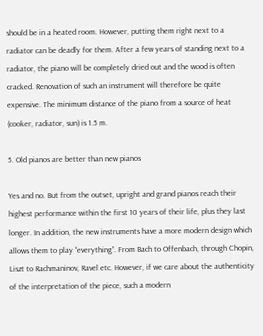should be in a heated room. However, putting them right next to a radiator can be deadly for them. After a few years of standing next to a radiator, the piano will be completely dried out and the wood is often cracked. Renovation of such an instrument will therefore be quite expensive. The minimum distance of the piano from a source of heat (cooker, radiator, sun) is 1.5 m.

5. Old pianos are better than new pianos

Yes and no. But from the outset, upright and grand pianos reach their highest performance within the first 10 years of their life, plus they last longer. In addition, the new instruments have a more modern design which allows them to play “everything”. From Bach to Offenbach, through Chopin, Liszt to Rachmaninov, Ravel etc. However, if we care about the authenticity of the interpretation of the piece, such a modern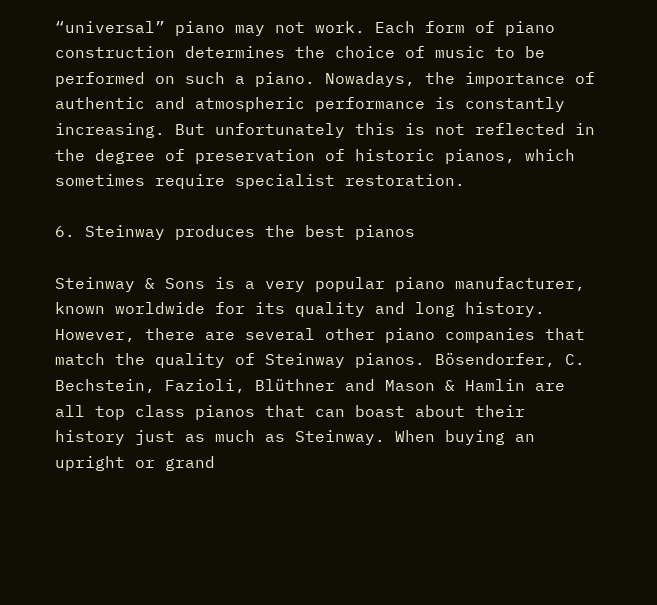“universal” piano may not work. Each form of piano construction determines the choice of music to be performed on such a piano. Nowadays, the importance of authentic and atmospheric performance is constantly increasing. But unfortunately this is not reflected in the degree of preservation of historic pianos, which sometimes require specialist restoration.

6. Steinway produces the best pianos

Steinway & Sons is a very popular piano manufacturer, known worldwide for its quality and long history. However, there are several other piano companies that match the quality of Steinway pianos. Bösendorfer, C. Bechstein, Fazioli, Blüthner and Mason & Hamlin are all top class pianos that can boast about their history just as much as Steinway. When buying an upright or grand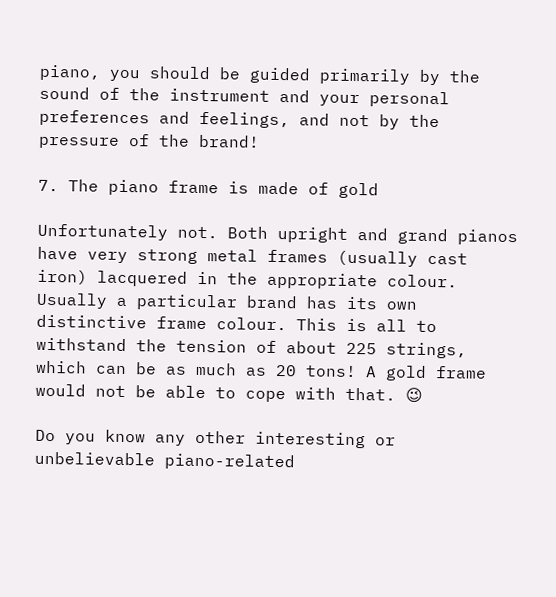piano, you should be guided primarily by the sound of the instrument and your personal preferences and feelings, and not by the pressure of the brand!

7. The piano frame is made of gold

Unfortunately not. Both upright and grand pianos have very strong metal frames (usually cast iron) lacquered in the appropriate colour. Usually a particular brand has its own distinctive frame colour. This is all to withstand the tension of about 225 strings, which can be as much as 20 tons! A gold frame would not be able to cope with that. 😉

Do you know any other interesting or unbelievable piano-related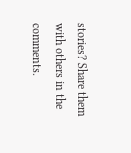stories? Share them with others in the comments.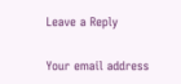Leave a Reply

Your email address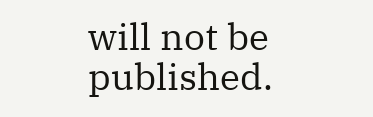will not be published.